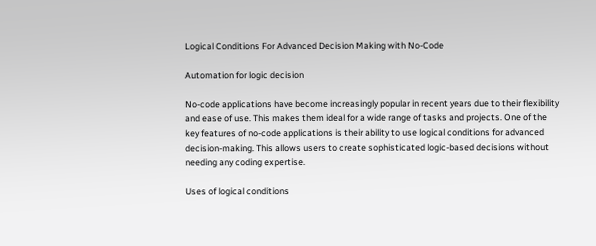Logical Conditions For Advanced Decision Making with No-Code

Automation for logic decision

No-code applications have become increasingly popular in recent years due to their flexibility and ease of use. This makes them ideal for a wide range of tasks and projects. One of the key features of no-code applications is their ability to use logical conditions for advanced decision-making. This allows users to create sophisticated logic-based decisions without needing any coding expertise.

Uses of logical conditions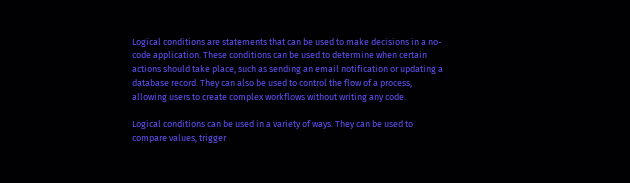Logical conditions are statements that can be used to make decisions in a no-code application. These conditions can be used to determine when certain actions should take place, such as sending an email notification or updating a database record. They can also be used to control the flow of a process, allowing users to create complex workflows without writing any code.

Logical conditions can be used in a variety of ways. They can be used to compare values, trigger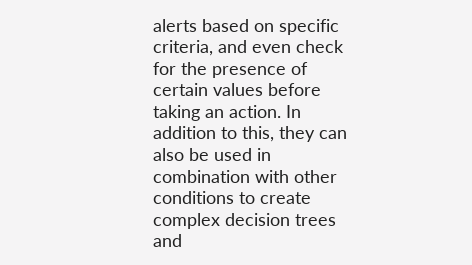alerts based on specific criteria, and even check for the presence of certain values before taking an action. In addition to this, they can also be used in combination with other conditions to create complex decision trees and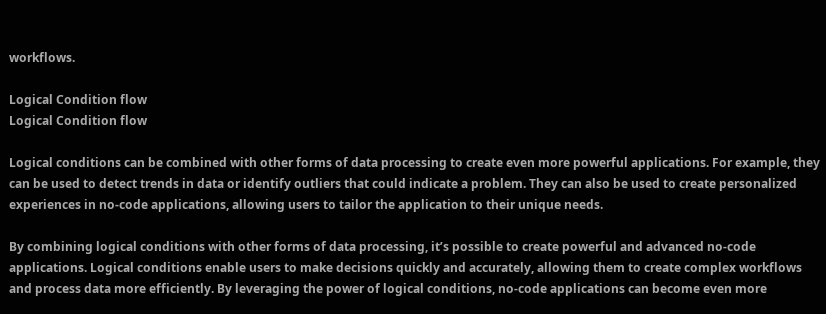workflows.

Logical Condition flow
Logical Condition flow

Logical conditions can be combined with other forms of data processing to create even more powerful applications. For example, they can be used to detect trends in data or identify outliers that could indicate a problem. They can also be used to create personalized experiences in no-code applications, allowing users to tailor the application to their unique needs.

By combining logical conditions with other forms of data processing, it’s possible to create powerful and advanced no-code applications. Logical conditions enable users to make decisions quickly and accurately, allowing them to create complex workflows and process data more efficiently. By leveraging the power of logical conditions, no-code applications can become even more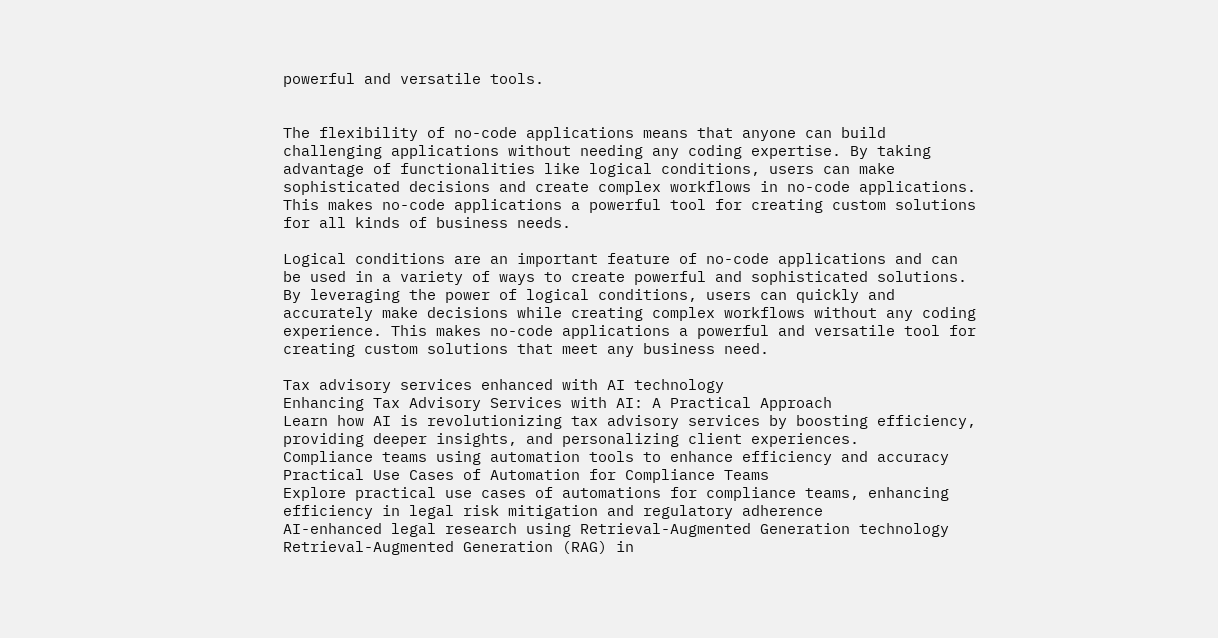powerful and versatile tools.


The flexibility of no-code applications means that anyone can build challenging applications without needing any coding expertise. By taking advantage of functionalities like logical conditions, users can make sophisticated decisions and create complex workflows in no-code applications. This makes no-code applications a powerful tool for creating custom solutions for all kinds of business needs.

Logical conditions are an important feature of no-code applications and can be used in a variety of ways to create powerful and sophisticated solutions. By leveraging the power of logical conditions, users can quickly and accurately make decisions while creating complex workflows without any coding experience. This makes no-code applications a powerful and versatile tool for creating custom solutions that meet any business need.

Tax advisory services enhanced with AI technology
Enhancing Tax Advisory Services with AI: A Practical Approach
Learn how AI is revolutionizing tax advisory services by boosting efficiency, providing deeper insights, and personalizing client experiences.
Compliance teams using automation tools to enhance efficiency and accuracy
Practical Use Cases of Automation for Compliance Teams
Explore practical use cases of automations for compliance teams, enhancing efficiency in legal risk mitigation and regulatory adherence
AI-enhanced legal research using Retrieval-Augmented Generation technology
Retrieval-Augmented Generation (RAG) in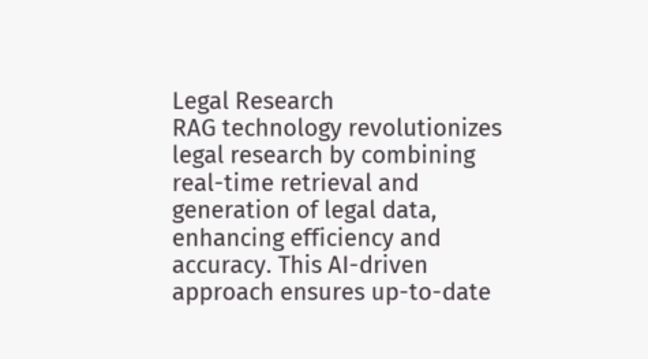Legal Research
RAG technology revolutionizes legal research by combining real-time retrieval and generation of legal data, enhancing efficiency and accuracy. This AI-driven approach ensures up-to-date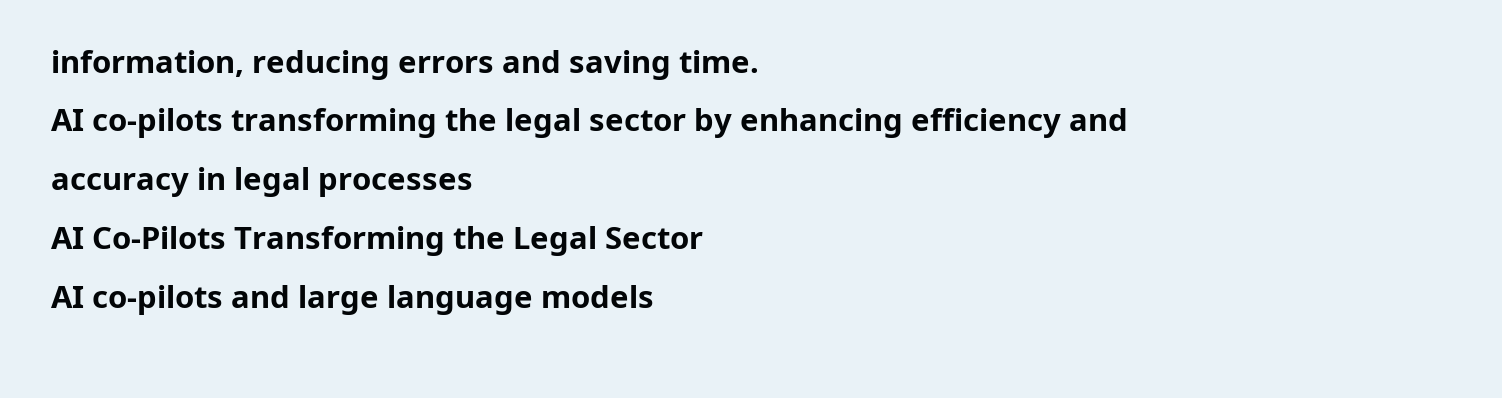information, reducing errors and saving time.
AI co-pilots transforming the legal sector by enhancing efficiency and accuracy in legal processes
AI Co-Pilots Transforming the Legal Sector
AI co-pilots and large language models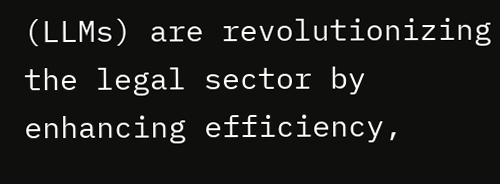(LLMs) are revolutionizing the legal sector by enhancing efficiency,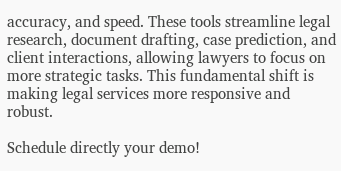accuracy, and speed. These tools streamline legal research, document drafting, case prediction, and client interactions, allowing lawyers to focus on more strategic tasks. This fundamental shift is making legal services more responsive and robust.

Schedule directly your demo!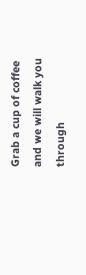Grab a cup of coffee and we will walk you through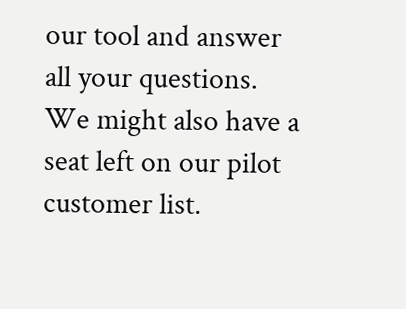our tool and answer all your questions. We might also have a seat left on our pilot customer list.